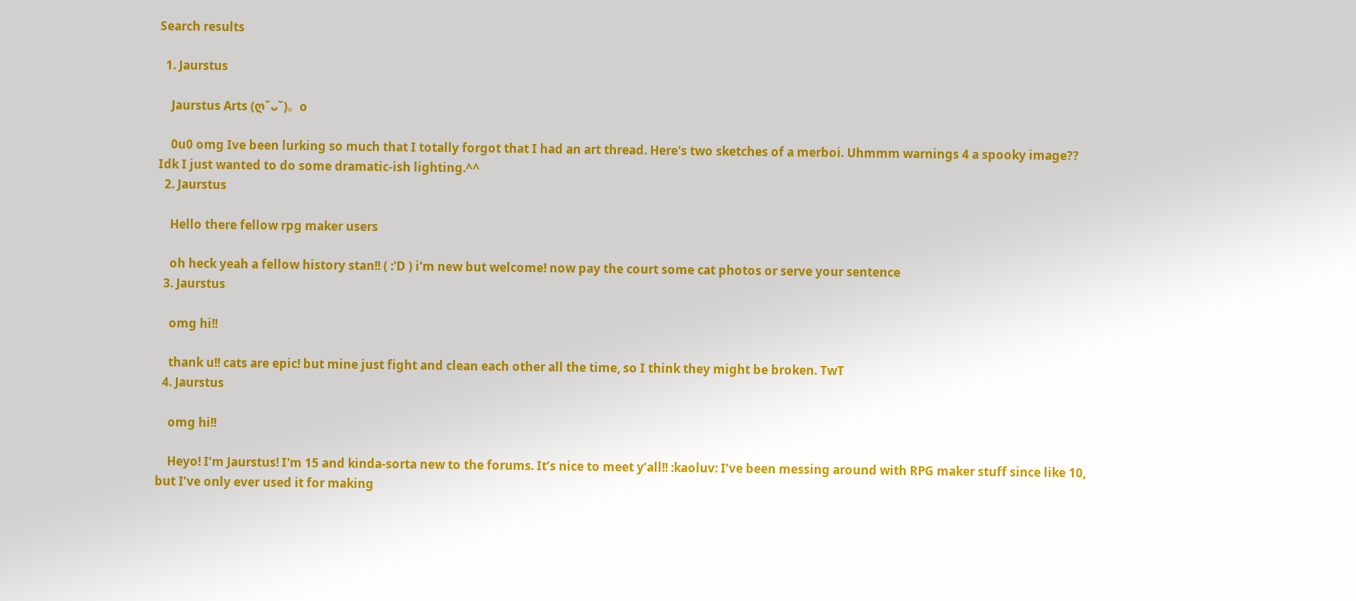Search results

  1. Jaurstus

    Jaurstus Arts (ღˇᴗˇ)。o

    0u0 omg Ive been lurking so much that I totally forgot that I had an art thread. Here's two sketches of a merboi. Uhmmm warnings 4 a spooky image?? Idk I just wanted to do some dramatic-ish lighting.^^
  2. Jaurstus

    Hello there fellow rpg maker users

    oh heck yeah a fellow history stan!! ( :'D ) i'm new but welcome! now pay the court some cat photos or serve your sentence
  3. Jaurstus

    omg hi!!

    thank u!! cats are epic! but mine just fight and clean each other all the time, so I think they might be broken. TwT
  4. Jaurstus

    omg hi!!

    Heyo! I’m Jaurstus! I'm 15 and kinda-sorta new to the forums. It’s nice to meet y’all!! :kaoluv: I’ve been messing around with RPG maker stuff since like 10, but I’ve only ever used it for making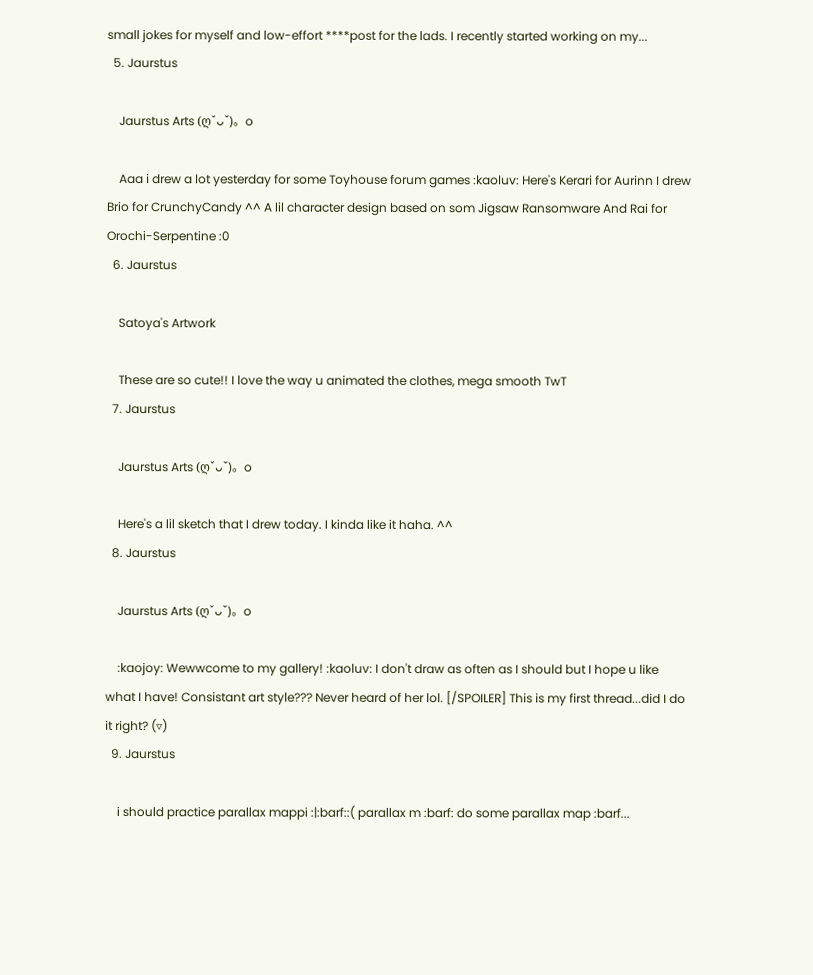small jokes for myself and low-effort ****post for the lads. I recently started working on my...
  5. Jaurstus

    Jaurstus Arts (ღˇᴗˇ)。o

    Aaa i drew a lot yesterday for some Toyhouse forum games :kaoluv: Here's Kerari for Aurinn I drew Brio for CrunchyCandy ^^ A lil character design based on som Jigsaw Ransomware And Rai for Orochi-Serpentine :0
  6. Jaurstus

    Satoya's Artwork

    These are so cute!! I love the way u animated the clothes, mega smooth TwT
  7. Jaurstus

    Jaurstus Arts (ღˇᴗˇ)。o

    Here's a lil sketch that I drew today. I kinda like it haha. ^^
  8. Jaurstus

    Jaurstus Arts (ღˇᴗˇ)。o

    :kaojoy: Wewwcome to my gallery! :kaoluv: I don't draw as often as I should but I hope u like what I have! Consistant art style??? Never heard of her lol. [/SPOILER] This is my first thread...did I do it right? (▿)
  9. Jaurstus

    i should practice parallax mappi :|:barf::( parallax m :barf: do some parallax map :barf...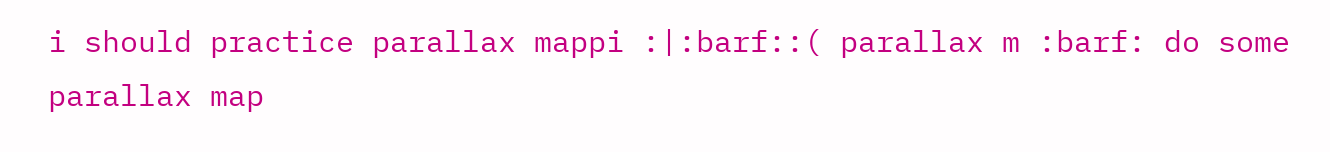i should practice parallax mappi :|:barf::( parallax m :barf: do some parallax map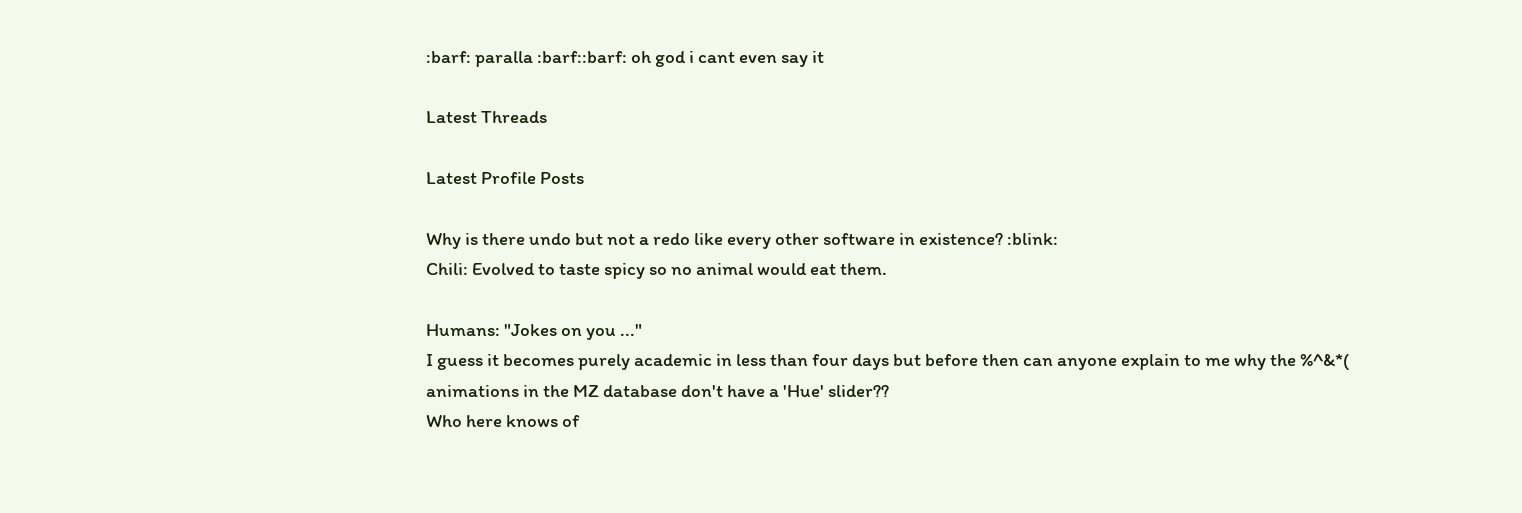:barf: paralla :barf::barf: oh god i cant even say it

Latest Threads

Latest Profile Posts

Why is there undo but not a redo like every other software in existence? :blink:
Chili: Evolved to taste spicy so no animal would eat them.

Humans: "Jokes on you ..."
I guess it becomes purely academic in less than four days but before then can anyone explain to me why the %^&*( animations in the MZ database don't have a 'Hue' slider??
Who here knows of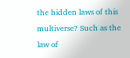the hidden laws of this multiverse? Such as the law of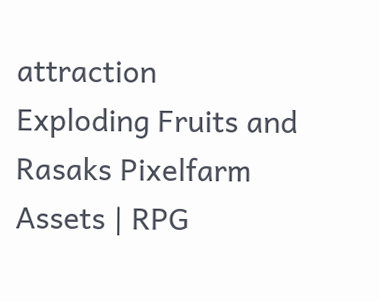attraction
Exploding Fruits and Rasaks Pixelfarm Assets | RPG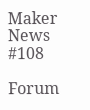Maker News #108

Forum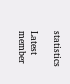statistics

Latest member